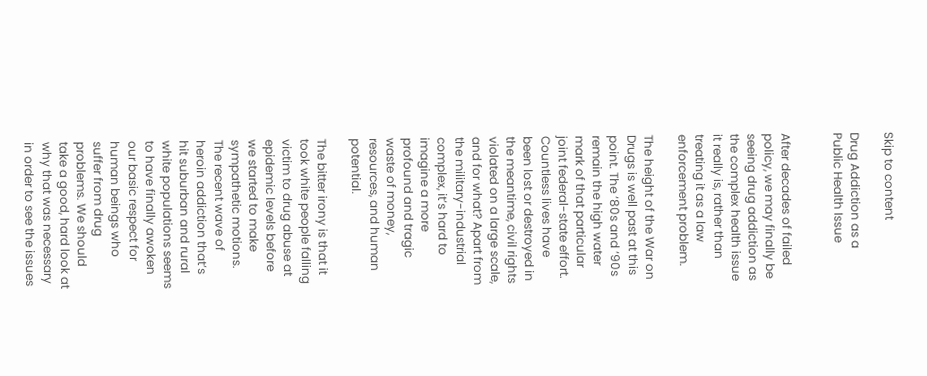Skip to content

Drug Addiction as a Public Health Issue


After decades of failed policy, we may finally be seeing drug addiction as the complex health issue it really is, rather than treating it as a law enforcement problem.

The height of the War on Drugs is well past at this point. The ‘80s and ‘90s remain the high water mark of that particular joint federal-state effort. Countless lives have been lost or destroyed in the meantime, civil rights violated on a large scale, and for what? Apart from the military-industrial complex, it’s hard to imagine a more profound and tragic waste of money, resources, and human potential.

The bitter irony is that it took white people falling victim to drug abuse at epidemic levels before we started to make sympathetic motions. The recent wave of heroin addiction that’s hit suburban and rural white populations seems to have finally awoken our basic respect for human beings who suffer from drug problems. We should take a good, hard look at why that was necessary in order to see the issues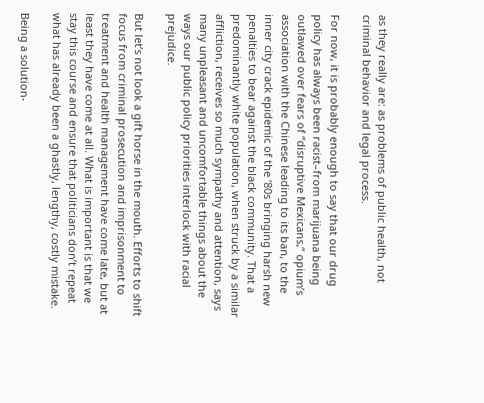as they really are: as problems of public health, not criminal behavior and legal process.

For now, it is probably enough to say that our drug policy has always been racist–from marijuana being outlawed over fears of “disruptive Mexicans,” opium’s association with the Chinese leading to its ban, to the inner city crack epidemic of the ‘80s bringing harsh new penalties to bear against the black community. That a predominantly white population, when struck by a similar affliction, receives so much sympathy and attention, says many unpleasant and uncomfortable things about the ways our public policy priorities interlock with racial prejudice.

But let’s not look a gift horse in the mouth. Efforts to shift focus from criminal prosecution and imprisonment to treatment and health management have come late, but at least they have come at all. What is important is that we stay this course and ensure that politicians don’t repeat what has already been a ghastly, lengthy, costly mistake.

Being a solution-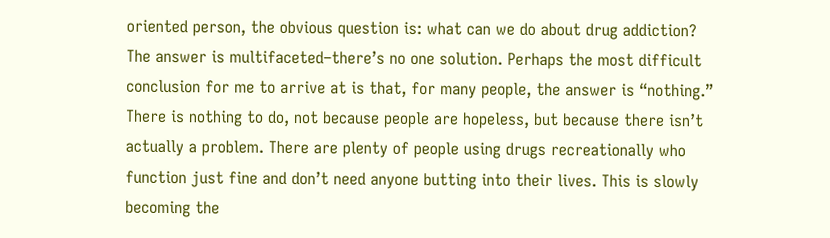oriented person, the obvious question is: what can we do about drug addiction? The answer is multifaceted–there’s no one solution. Perhaps the most difficult conclusion for me to arrive at is that, for many people, the answer is “nothing.” There is nothing to do, not because people are hopeless, but because there isn’t actually a problem. There are plenty of people using drugs recreationally who function just fine and don’t need anyone butting into their lives. This is slowly becoming the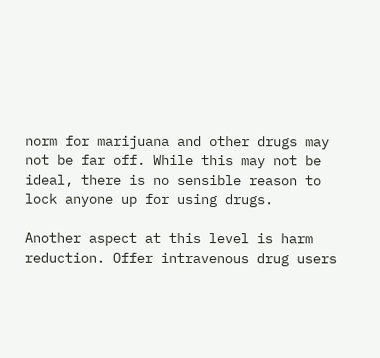norm for marijuana and other drugs may not be far off. While this may not be ideal, there is no sensible reason to lock anyone up for using drugs.

Another aspect at this level is harm reduction. Offer intravenous drug users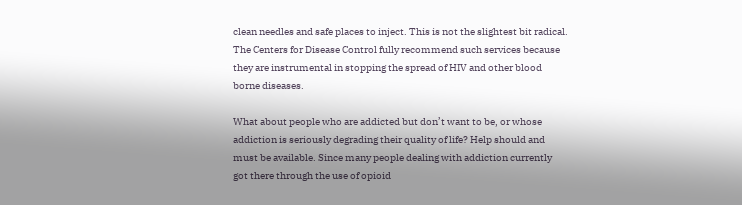clean needles and safe places to inject. This is not the slightest bit radical. The Centers for Disease Control fully recommend such services because they are instrumental in stopping the spread of HIV and other blood borne diseases.

What about people who are addicted but don’t want to be, or whose addiction is seriously degrading their quality of life? Help should and must be available. Since many people dealing with addiction currently got there through the use of opioid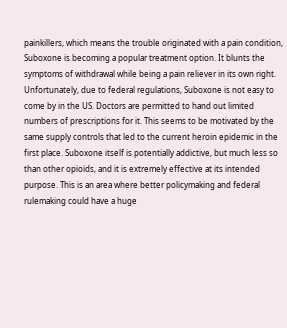painkillers, which means the trouble originated with a pain condition, Suboxone is becoming a popular treatment option. It blunts the symptoms of withdrawal while being a pain reliever in its own right. Unfortunately, due to federal regulations, Suboxone is not easy to come by in the US. Doctors are permitted to hand out limited numbers of prescriptions for it. This seems to be motivated by the same supply controls that led to the current heroin epidemic in the first place. Suboxone itself is potentially addictive, but much less so than other opioids, and it is extremely effective at its intended purpose. This is an area where better policymaking and federal rulemaking could have a huge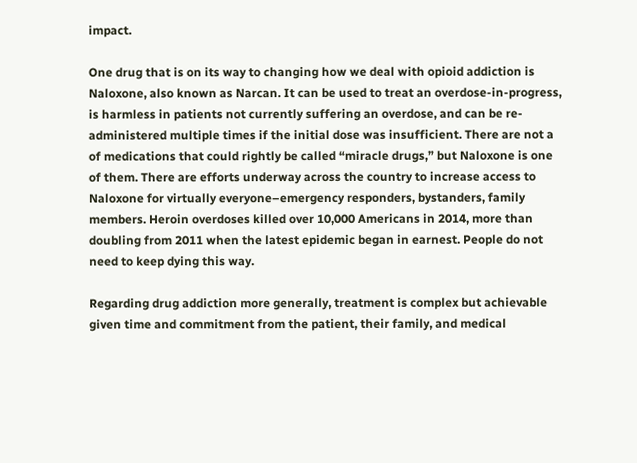impact.

One drug that is on its way to changing how we deal with opioid addiction is Naloxone, also known as Narcan. It can be used to treat an overdose-in-progress, is harmless in patients not currently suffering an overdose, and can be re-administered multiple times if the initial dose was insufficient. There are not a of medications that could rightly be called “miracle drugs,” but Naloxone is one of them. There are efforts underway across the country to increase access to Naloxone for virtually everyone–emergency responders, bystanders, family members. Heroin overdoses killed over 10,000 Americans in 2014, more than doubling from 2011 when the latest epidemic began in earnest. People do not need to keep dying this way.

Regarding drug addiction more generally, treatment is complex but achievable given time and commitment from the patient, their family, and medical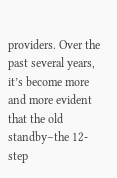providers. Over the past several years, it’s become more and more evident that the old standby–the 12-step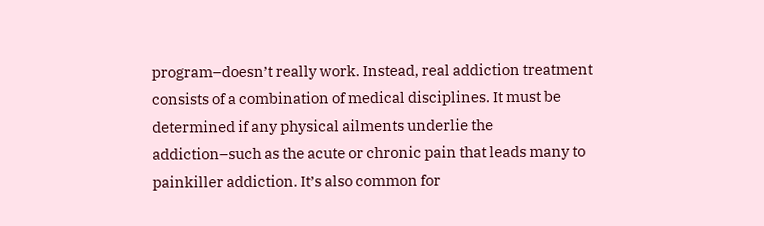program–doesn’t really work. Instead, real addiction treatment consists of a combination of medical disciplines. It must be determined if any physical ailments underlie the addiction–such as the acute or chronic pain that leads many to painkiller addiction. It’s also common for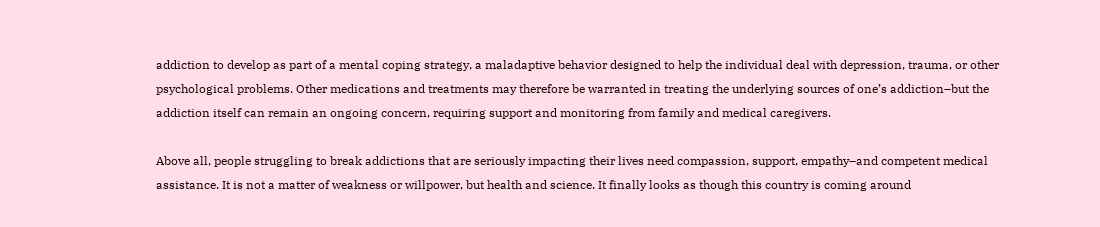addiction to develop as part of a mental coping strategy, a maladaptive behavior designed to help the individual deal with depression, trauma, or other psychological problems. Other medications and treatments may therefore be warranted in treating the underlying sources of one’s addiction–but the addiction itself can remain an ongoing concern, requiring support and monitoring from family and medical caregivers.

Above all, people struggling to break addictions that are seriously impacting their lives need compassion, support, empathy–and competent medical assistance. It is not a matter of weakness or willpower, but health and science. It finally looks as though this country is coming around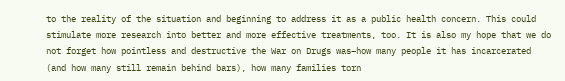to the reality of the situation and beginning to address it as a public health concern. This could stimulate more research into better and more effective treatments, too. It is also my hope that we do not forget how pointless and destructive the War on Drugs was–how many people it has incarcerated (and how many still remain behind bars), how many families torn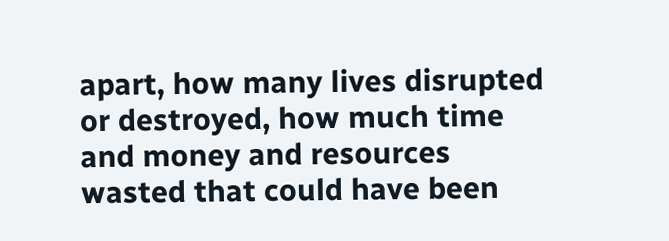apart, how many lives disrupted or destroyed, how much time and money and resources wasted that could have been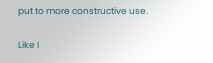put to more constructive use.

Like I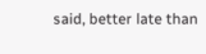said, better late than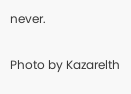never.

Photo by Kazarelth